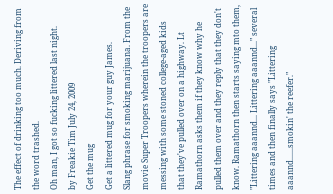The effect of drinking too much. Deriving from the word trashed.
Oh man, I got so fucking littered last night.
by Freakie Tim July 24, 2009
Get the mug
Get a littered mug for your guy James.
Slang phrase for smoking marijuana. From the movie Super Troopers wherein the troopers are messing with some stoned college-aged kids that they've pulled over on a highway. Lt Ramathorn asks them if they know why he pulled them over and they reply that they don't know. Ramathorn then starts saying mto them, "Littering aaannd... Littering aaannd..." several times and then finally says "Littering aaannd......smokin' the reefer."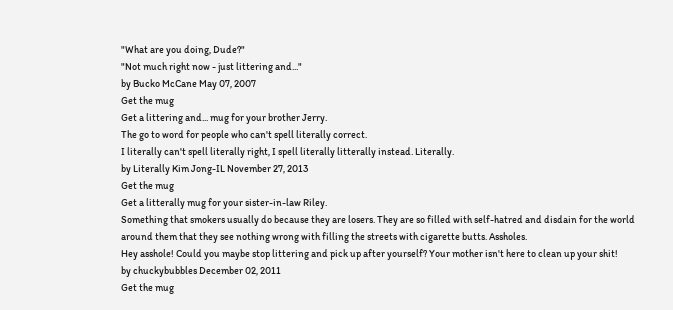"What are you doing, Dude?"
"Not much right now - just littering and..."
by Bucko McCane May 07, 2007
Get the mug
Get a littering and... mug for your brother Jerry.
The go to word for people who can't spell literally correct.
I literally can't spell literally right, I spell literally litterally instead. Literally.
by Literally Kim Jong-IL November 27, 2013
Get the mug
Get a litterally mug for your sister-in-law Riley.
Something that smokers usually do because they are losers. They are so filled with self-hatred and disdain for the world around them that they see nothing wrong with filling the streets with cigarette butts. Assholes.
Hey asshole! Could you maybe stop littering and pick up after yourself? Your mother isn't here to clean up your shit!
by chuckybubbles December 02, 2011
Get the mug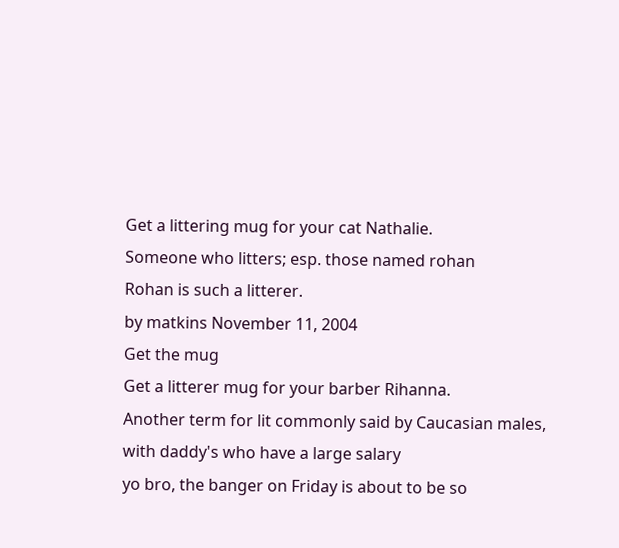Get a littering mug for your cat Nathalie.
Someone who litters; esp. those named rohan
Rohan is such a litterer.
by matkins November 11, 2004
Get the mug
Get a litterer mug for your barber Rihanna.
Another term for lit commonly said by Caucasian males, with daddy's who have a large salary
yo bro, the banger on Friday is about to be so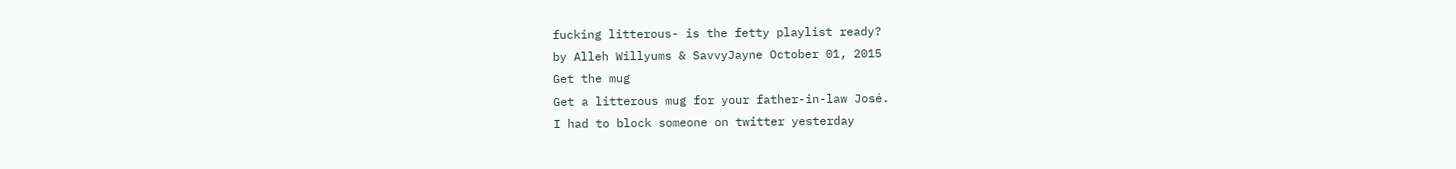fucking litterous- is the fetty playlist ready?
by Alleh Willyums & SavvyJayne October 01, 2015
Get the mug
Get a litterous mug for your father-in-law José.
I had to block someone on twitter yesterday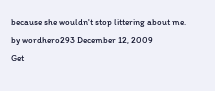because she wouldn't stop littering about me.
by wordhero293 December 12, 2009
Get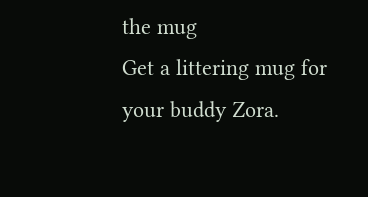the mug
Get a littering mug for your buddy Zora.